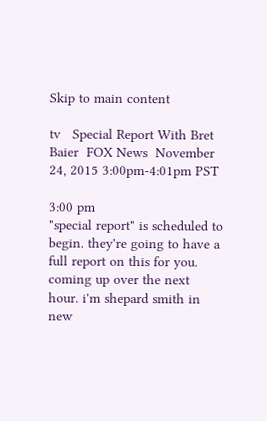Skip to main content

tv   Special Report With Bret Baier  FOX News  November 24, 2015 3:00pm-4:01pm PST

3:00 pm
"special report" is scheduled to begin. they're going to have a full report on this for you. coming up over the next hour. i'm shepard smith in new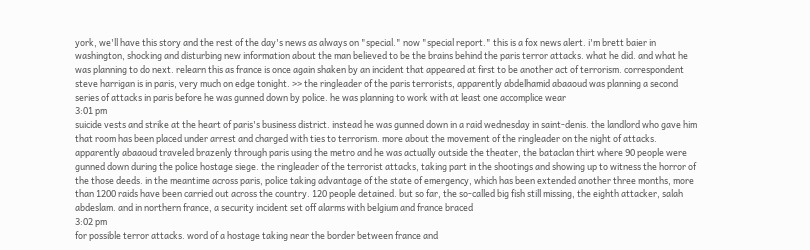york, we'll have this story and the rest of the day's news as always on "special." now "special report." this is a fox news alert. i'm brett baier in washington, shocking and disturbing new information about the man believed to be the brains behind the paris terror attacks. what he did. and what he was planning to do next. relearn this as france is once again shaken by an incident that appeared at first to be another act of terrorism. correspondent steve harrigan is in paris, very much on edge tonight. >> the ringleader of the paris terrorists, apparently abdelhamid abaaoud was planning a second series of attacks in paris before he was gunned down by police. he was planning to work with at least one accomplice wear
3:01 pm
suicide vests and strike at the heart of paris's business district. instead he was gunned down in a raid wednesday in saint-denis. the landlord who gave him that room has been placed under arrest and charged with ties to terrorism. more about the movement of the ringleader on the night of attacks. apparently abaaoud traveled brazenly through paris using the metro and he was actually outside the theater, the bataclan thirt where 90 people were gunned down during the police hostage siege. the ringleader of the terrorist attacks, taking part in the shootings and showing up to witness the horror of the those deeds. in the meantime across paris, police taking advantage of the state of emergency, which has been extended another three months, more than 1200 raids have been carried out across the country. 120 people detained. but so far, the so-called big fish still missing, the eighth attacker, salah abdeslam. and in northern france, a security incident set off alarms with belgium and france braced
3:02 pm
for possible terror attacks. word of a hostage taking near the border between france and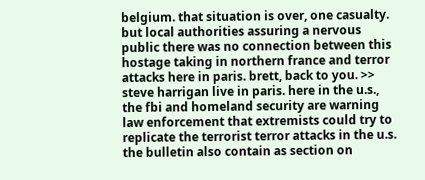belgium. that situation is over, one casualty. but local authorities assuring a nervous public there was no connection between this hostage taking in northern france and terror attacks here in paris. brett, back to you. >> steve harrigan live in paris. here in the u.s., the fbi and homeland security are warning law enforcement that extremists could try to replicate the terrorist terror attacks in the u.s. the bulletin also contain as section on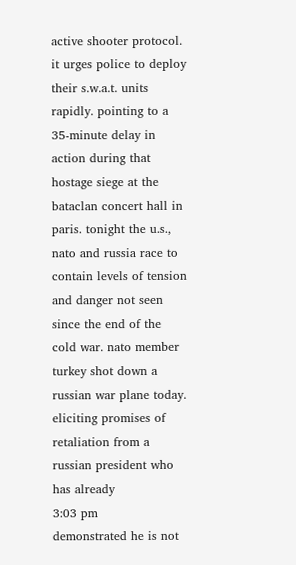active shooter protocol. it urges police to deploy their s.w.a.t. units rapidly. pointing to a 35-minute delay in action during that hostage siege at the bataclan concert hall in paris. tonight the u.s., nato and russia race to contain levels of tension and danger not seen since the end of the cold war. nato member turkey shot down a russian war plane today. eliciting promises of retaliation from a russian president who has already
3:03 pm
demonstrated he is not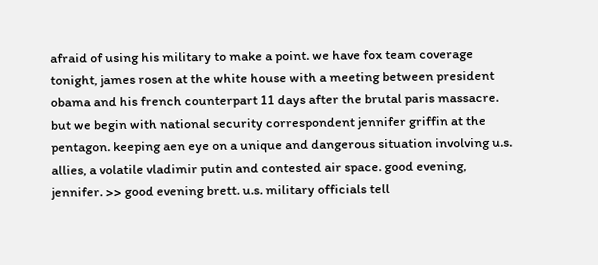afraid of using his military to make a point. we have fox team coverage tonight, james rosen at the white house with a meeting between president obama and his french counterpart 11 days after the brutal paris massacre. but we begin with national security correspondent jennifer griffin at the pentagon. keeping aen eye on a unique and dangerous situation involving u.s. allies, a volatile vladimir putin and contested air space. good evening, jennifer. >> good evening brett. u.s. military officials tell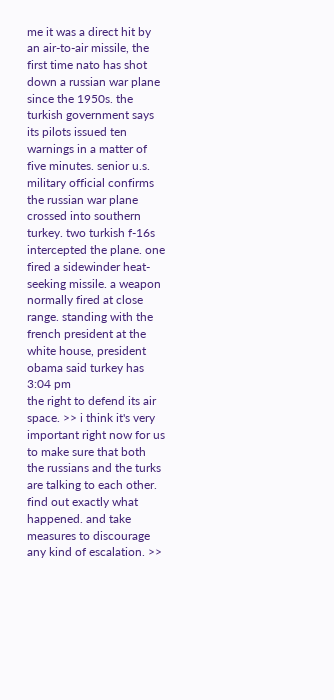me it was a direct hit by an air-to-air missile, the first time nato has shot down a russian war plane since the 1950s. the turkish government says its pilots issued ten warnings in a matter of five minutes. senior u.s. military official confirms the russian war plane crossed into southern turkey. two turkish f-16s intercepted the plane. one fired a sidewinder heat-seeking missile. a weapon normally fired at close range. standing with the french president at the white house, president obama said turkey has
3:04 pm
the right to defend its air space. >> i think it's very important right now for us to make sure that both the russians and the turks are talking to each other. find out exactly what happened. and take measures to discourage any kind of escalation. >>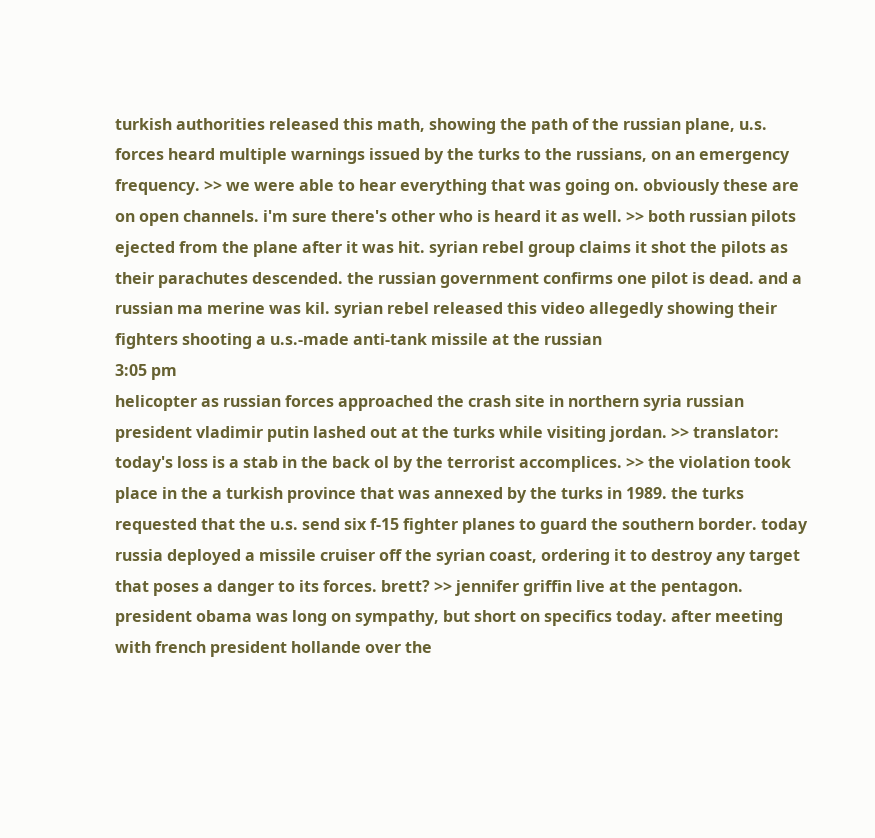turkish authorities released this math, showing the path of the russian plane, u.s. forces heard multiple warnings issued by the turks to the russians, on an emergency frequency. >> we were able to hear everything that was going on. obviously these are on open channels. i'm sure there's other who is heard it as well. >> both russian pilots ejected from the plane after it was hit. syrian rebel group claims it shot the pilots as their parachutes descended. the russian government confirms one pilot is dead. and a russian ma merine was kil. syrian rebel released this video allegedly showing their fighters shooting a u.s.-made anti-tank missile at the russian
3:05 pm
helicopter as russian forces approached the crash site in northern syria russian president vladimir putin lashed out at the turks while visiting jordan. >> translator: today's loss is a stab in the back ol by the terrorist accomplices. >> the violation took place in the a turkish province that was annexed by the turks in 1989. the turks requested that the u.s. send six f-15 fighter planes to guard the southern border. today russia deployed a missile cruiser off the syrian coast, ordering it to destroy any target that poses a danger to its forces. brett? >> jennifer griffin live at the pentagon. president obama was long on sympathy, but short on specifics today. after meeting with french president hollande over the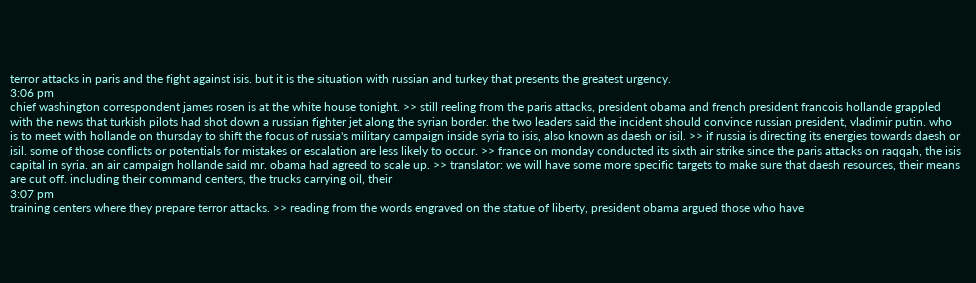terror attacks in paris and the fight against isis. but it is the situation with russian and turkey that presents the greatest urgency.
3:06 pm
chief washington correspondent james rosen is at the white house tonight. >> still reeling from the paris attacks, president obama and french president francois hollande grappled with the news that turkish pilots had shot down a russian fighter jet along the syrian border. the two leaders said the incident should convince russian president, vladimir putin. who is to meet with hollande on thursday to shift the focus of russia's military campaign inside syria to isis, also known as daesh or isil. >> if russia is directing its energies towards daesh or isil. some of those conflicts or potentials for mistakes or escalation are less likely to occur. >> france on monday conducted its sixth air strike since the paris attacks on raqqah, the isis capital in syria. an air campaign hollande said mr. obama had agreed to scale up. >> translator: we will have some more specific targets to make sure that daesh resources, their means are cut off. including their command centers, the trucks carrying oil, their
3:07 pm
training centers where they prepare terror attacks. >> reading from the words engraved on the statue of liberty, president obama argued those who have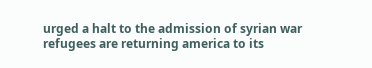urged a halt to the admission of syrian war refugees are returning america to its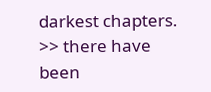darkest chapters. >> there have been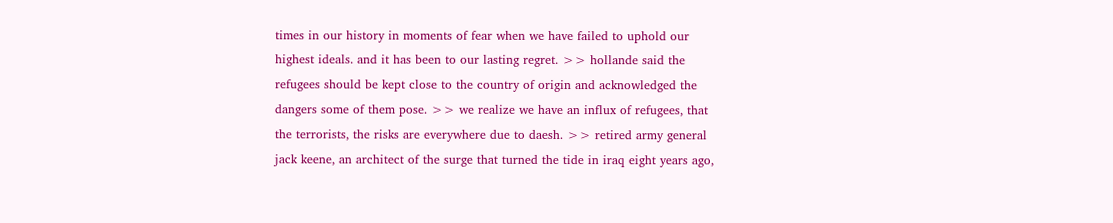times in our history in moments of fear when we have failed to uphold our highest ideals. and it has been to our lasting regret. >> hollande said the refugees should be kept close to the country of origin and acknowledged the dangers some of them pose. >> we realize we have an influx of refugees, that the terrorists, the risks are everywhere due to daesh. >> retired army general jack keene, an architect of the surge that turned the tide in iraq eight years ago,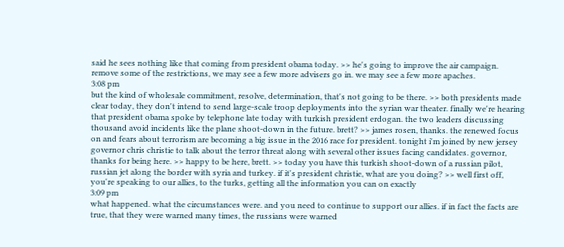said he sees nothing like that coming from president obama today. >> he's going to improve the air campaign. remove some of the restrictions, we may see a few more advisers go in. we may see a few more apaches.
3:08 pm
but the kind of wholesale commitment, resolve, determination, that's not going to be there. >> both presidents made clear today, they don't intend to send large-scale troop deployments into the syrian war theater. finally we're hearing that president obama spoke by telephone late today with turkish president erdogan. the two leaders discussing thousand avoid incidents like the plane shoot-down in the future. brett? >> james rosen, thanks. the renewed focus on and fears about terrorism are becoming a big issue in the 2016 race for president. tonight i'm joined by new jersey governor chris christie to talk about the terror threat along with several other issues facing candidates. governor, thanks for being here. >> happy to be here, brett. >> today you have this turkish shoot-down of a russian pilot, russian jet along the border with syria and turkey. if it's president christie, what are you doing? >> well first off, you're speaking to our allies, to the turks, getting all the information you can on exactly
3:09 pm
what happened. what the circumstances were. and you need to continue to support our allies. if in fact the facts are true, that they were warned many times, the russians were warned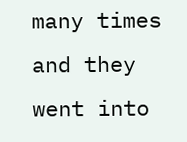many times and they went into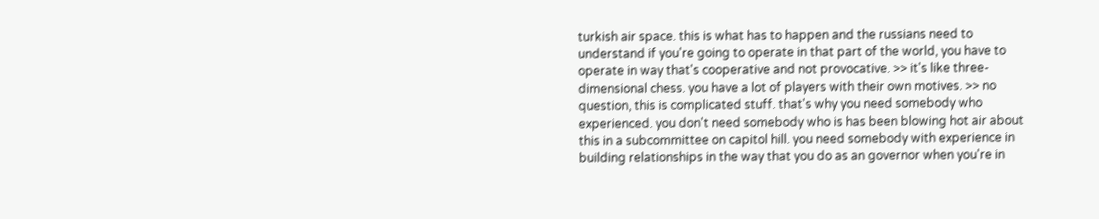turkish air space. this is what has to happen and the russians need to understand if you're going to operate in that part of the world, you have to operate in way that's cooperative and not provocative. >> it's like three-dimensional chess. you have a lot of players with their own motives. >> no question, this is complicated stuff. that's why you need somebody who experienced. you don't need somebody who is has been blowing hot air about this in a subcommittee on capitol hill. you need somebody with experience in building relationships in the way that you do as an governor when you're in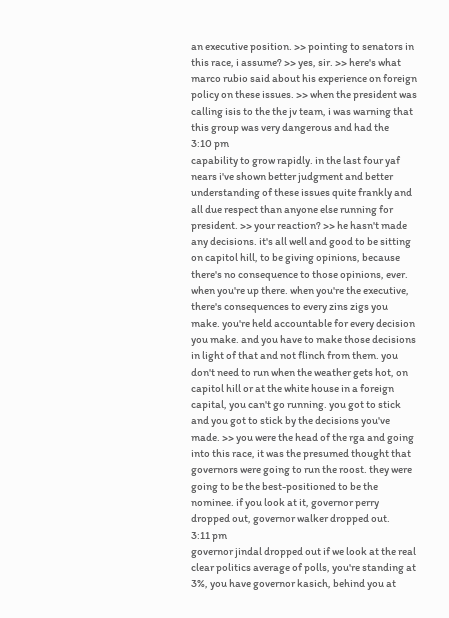an executive position. >> pointing to senators in this race, i assume? >> yes, sir. >> here's what marco rubio said about his experience on foreign policy on these issues. >> when the president was calling isis to the the jv team, i was warning that this group was very dangerous and had the
3:10 pm
capability to grow rapidly. in the last four yaf nears i've shown better judgment and better understanding of these issues quite frankly and all due respect than anyone else running for president. >> your reaction? >> he hasn't made any decisions. it's all well and good to be sitting on capitol hill, to be giving opinions, because there's no consequence to those opinions, ever. when you're up there. when you're the executive, there's consequences to every zins zigs you make. you're held accountable for every decision you make. and you have to make those decisions in light of that and not flinch from them. you don't need to run when the weather gets hot, on capitol hill or at the white house in a foreign capital, you can't go running. you got to stick and you got to stick by the decisions you've made. >> you were the head of the rga and going into this race, it was the presumed thought that governors were going to run the roost. they were going to be the best-positioned to be the nominee. if you look at it, governor perry dropped out, governor walker dropped out.
3:11 pm
governor jindal dropped out if we look at the real clear politics average of polls, you're standing at 3%, you have governor kasich, behind you at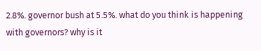2.8%. governor bush at 5.5%. what do you think is happening with governors? why is it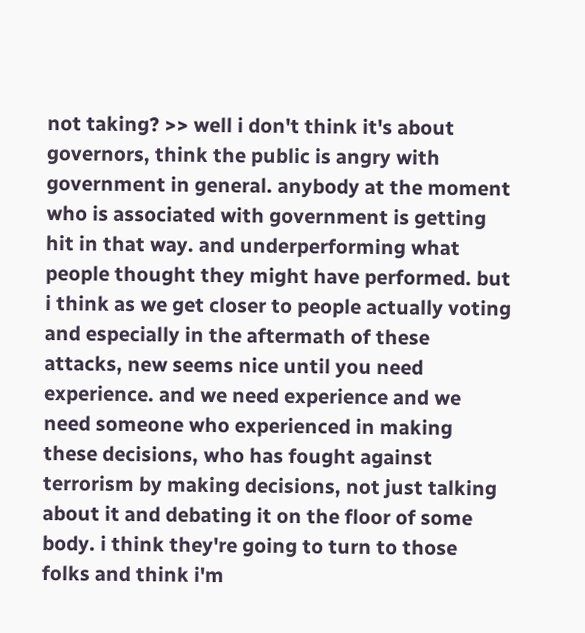not taking? >> well i don't think it's about governors, think the public is angry with government in general. anybody at the moment who is associated with government is getting hit in that way. and underperforming what people thought they might have performed. but i think as we get closer to people actually voting and especially in the aftermath of these attacks, new seems nice until you need experience. and we need experience and we need someone who experienced in making these decisions, who has fought against terrorism by making decisions, not just talking about it and debating it on the floor of some body. i think they're going to turn to those folks and think i'm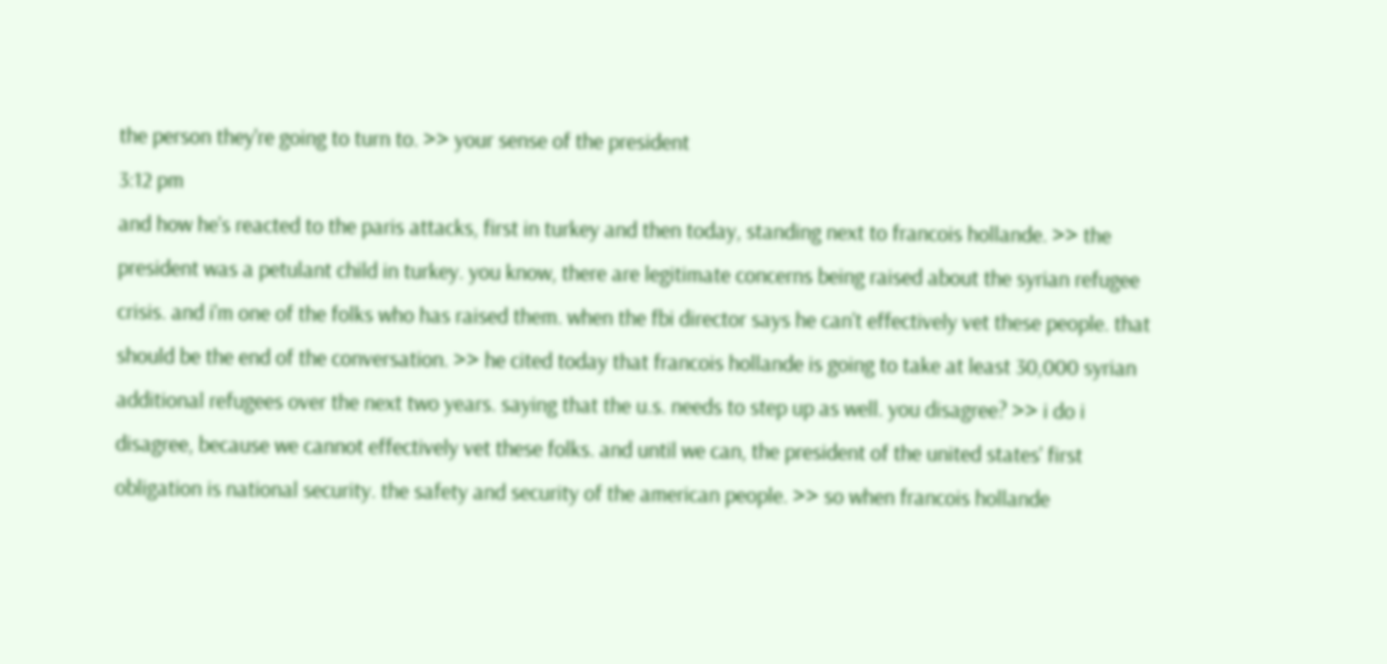the person they're going to turn to. >> your sense of the president
3:12 pm
and how he's reacted to the paris attacks, first in turkey and then today, standing next to francois hollande. >> the president was a petulant child in turkey. you know, there are legitimate concerns being raised about the syrian refugee crisis. and i'm one of the folks who has raised them. when the fbi director says he can't effectively vet these people. that should be the end of the conversation. >> he cited today that francois hollande is going to take at least 30,000 syrian additional refugees over the next two years. saying that the u.s. needs to step up as well. you disagree? >> i do i disagree, because we cannot effectively vet these folks. and until we can, the president of the united states' first obligation is national security. the safety and security of the american people. >> so when francois hollande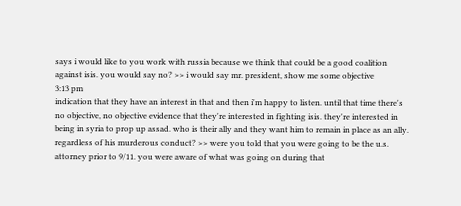says i would like to you work with russia because we think that could be a good coalition against isis. you would say no? >> i would say mr. president, show me some objective
3:13 pm
indication that they have an interest in that and then i'm happy to listen. until that time there's no objective, no objective evidence that they're interested in fighting isis. they're interested in being in syria to prop up assad. who is their ally and they want him to remain in place as an ally. regardless of his murderous conduct? >> were you told that you were going to be the u.s. attorney prior to 9/11. you were aware of what was going on during that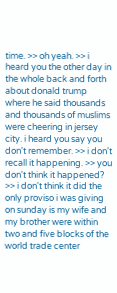time. >> oh yeah. >> i heard you the other day in the whole back and forth about donald trump where he said thousands and thousands of muslims were cheering in jersey city. i heard you say you don't remember. >> i don't recall it happening. >> you don't think it happened? >> i don't think it did the only proviso i was giving on sunday is my wife and my brother were within two and five blocks of the world trade center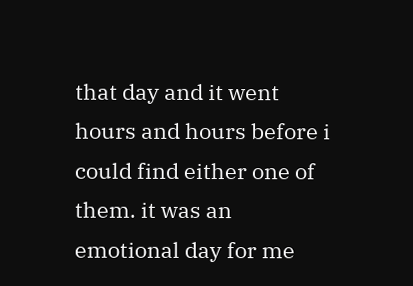that day and it went hours and hours before i could find either one of them. it was an emotional day for me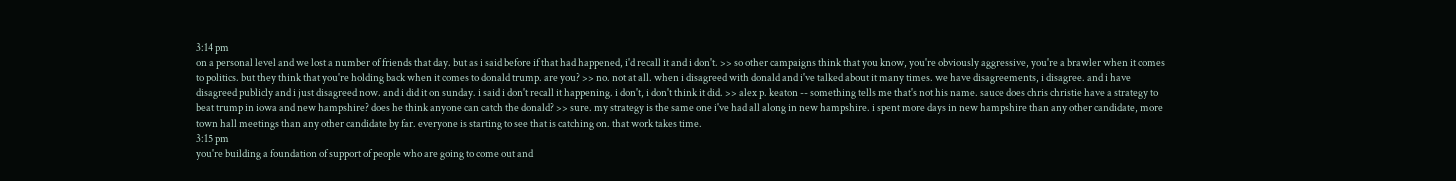3:14 pm
on a personal level and we lost a number of friends that day. but as i said before if that had happened, i'd recall it and i don't. >> so other campaigns think that you know, you're obviously aggressive, you're a brawler when it comes to politics. but they think that you're holding back when it comes to donald trump. are you? >> no. not at all. when i disagreed with donald and i've talked about it many times. we have disagreements, i disagree. and i have disagreed publicly and i just disagreed now. and i did it on sunday. i said i don't recall it happening. i don't, i don't think it did. >> alex p. keaton -- something tells me that's not his name. sauce does chris christie have a strategy to beat trump in iowa and new hampshire? does he think anyone can catch the donald? >> sure. my strategy is the same one i've had all along in new hampshire. i spent more days in new hampshire than any other candidate, more town hall meetings than any other candidate by far. everyone is starting to see that is catching on. that work takes time.
3:15 pm
you're building a foundation of support of people who are going to come out and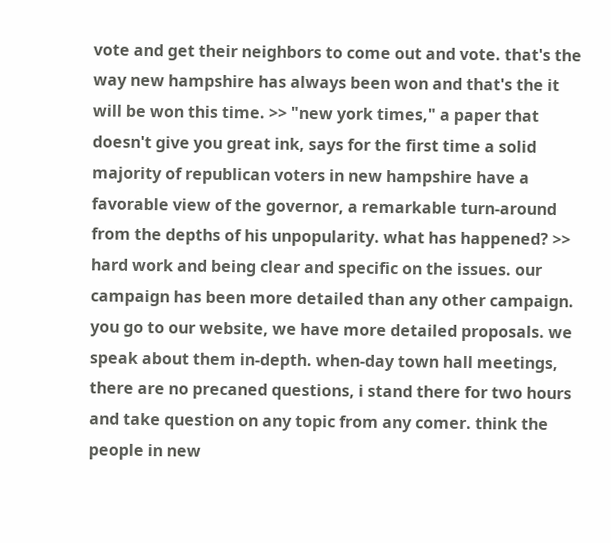vote and get their neighbors to come out and vote. that's the way new hampshire has always been won and that's the it will be won this time. >> "new york times," a paper that doesn't give you great ink, says for the first time a solid majority of republican voters in new hampshire have a favorable view of the governor, a remarkable turn-around from the depths of his unpopularity. what has happened? >> hard work and being clear and specific on the issues. our campaign has been more detailed than any other campaign. you go to our website, we have more detailed proposals. we speak about them in-depth. when-day town hall meetings, there are no precaned questions, i stand there for two hours and take question on any topic from any comer. think the people in new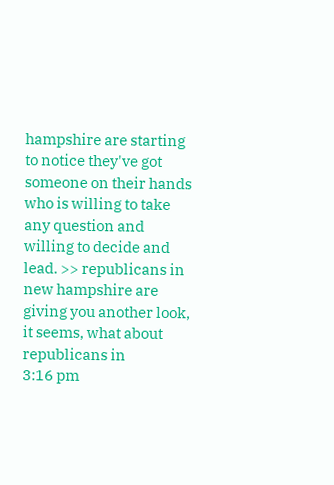hampshire are starting to notice they've got someone on their hands who is willing to take any question and willing to decide and lead. >> republicans in new hampshire are giving you another look, it seems, what about republicans in
3:16 pm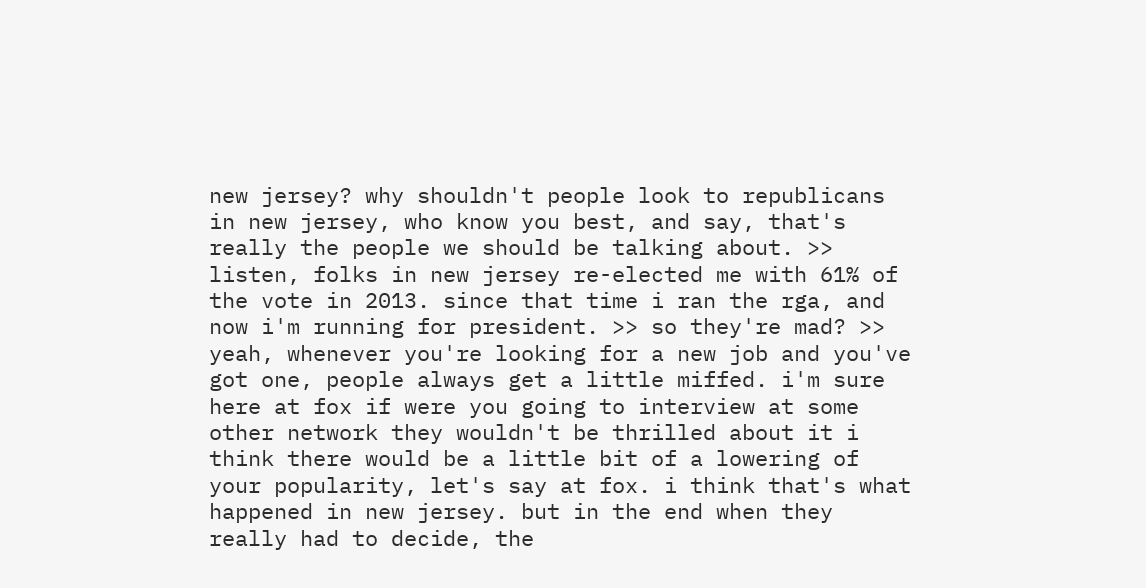new jersey? why shouldn't people look to republicans in new jersey, who know you best, and say, that's really the people we should be talking about. >> listen, folks in new jersey re-elected me with 61% of the vote in 2013. since that time i ran the rga, and now i'm running for president. >> so they're mad? >> yeah, whenever you're looking for a new job and you've got one, people always get a little miffed. i'm sure here at fox if were you going to interview at some other network they wouldn't be thrilled about it i think there would be a little bit of a lowering of your popularity, let's say at fox. i think that's what happened in new jersey. but in the end when they really had to decide, the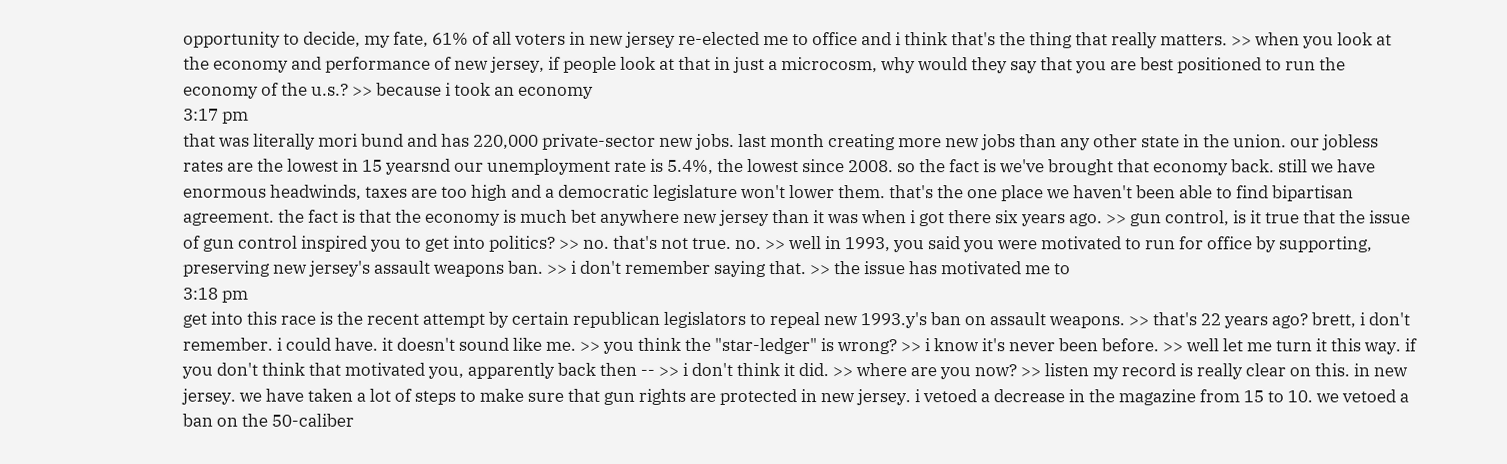opportunity to decide, my fate, 61% of all voters in new jersey re-elected me to office and i think that's the thing that really matters. >> when you look at the economy and performance of new jersey, if people look at that in just a microcosm, why would they say that you are best positioned to run the economy of the u.s.? >> because i took an economy
3:17 pm
that was literally mori bund and has 220,000 private-sector new jobs. last month creating more new jobs than any other state in the union. our jobless rates are the lowest in 15 yearsnd our unemployment rate is 5.4%, the lowest since 2008. so the fact is we've brought that economy back. still we have enormous headwinds, taxes are too high and a democratic legislature won't lower them. that's the one place we haven't been able to find bipartisan agreement. the fact is that the economy is much bet anywhere new jersey than it was when i got there six years ago. >> gun control, is it true that the issue of gun control inspired you to get into politics? >> no. that's not true. no. >> well in 1993, you said you were motivated to run for office by supporting, preserving new jersey's assault weapons ban. >> i don't remember saying that. >> the issue has motivated me to
3:18 pm
get into this race is the recent attempt by certain republican legislators to repeal new 1993.y's ban on assault weapons. >> that's 22 years ago? brett, i don't remember. i could have. it doesn't sound like me. >> you think the "star-ledger" is wrong? >> i know it's never been before. >> well let me turn it this way. if you don't think that motivated you, apparently back then -- >> i don't think it did. >> where are you now? >> listen my record is really clear on this. in new jersey. we have taken a lot of steps to make sure that gun rights are protected in new jersey. i vetoed a decrease in the magazine from 15 to 10. we vetoed a ban on the 50-caliber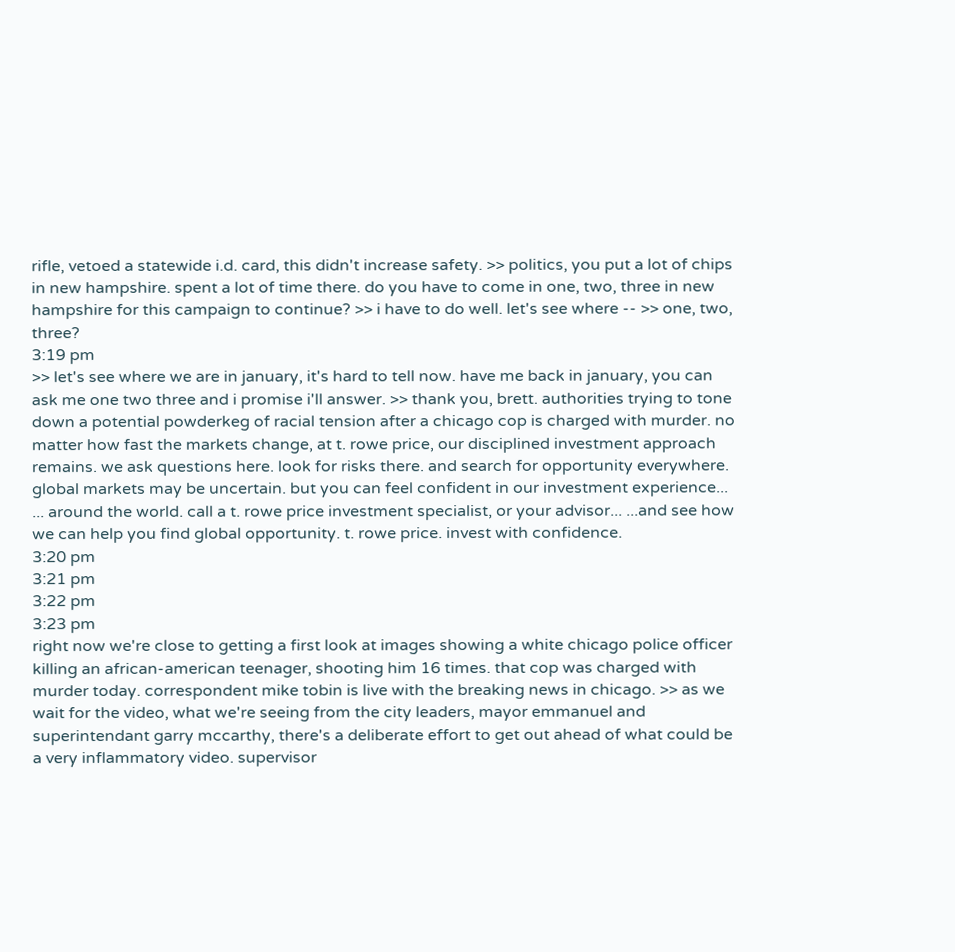rifle, vetoed a statewide i.d. card, this didn't increase safety. >> politics, you put a lot of chips in new hampshire. spent a lot of time there. do you have to come in one, two, three in new hampshire for this campaign to continue? >> i have to do well. let's see where -- >> one, two, three?
3:19 pm
>> let's see where we are in january, it's hard to tell now. have me back in january, you can ask me one two three and i promise i'll answer. >> thank you, brett. authorities trying to tone down a potential powderkeg of racial tension after a chicago cop is charged with murder. no matter how fast the markets change, at t. rowe price, our disciplined investment approach remains. we ask questions here. look for risks there. and search for opportunity everywhere. global markets may be uncertain. but you can feel confident in our investment experience... ... around the world. call a t. rowe price investment specialist, or your advisor... ...and see how we can help you find global opportunity. t. rowe price. invest with confidence.
3:20 pm
3:21 pm
3:22 pm
3:23 pm
right now we're close to getting a first look at images showing a white chicago police officer killing an african-american teenager, shooting him 16 times. that cop was charged with murder today. correspondent mike tobin is live with the breaking news in chicago. >> as we wait for the video, what we're seeing from the city leaders, mayor emmanuel and superintendant garry mccarthy, there's a deliberate effort to get out ahead of what could be a very inflammatory video. supervisor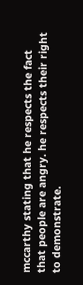mccarthy stating that he respects the fact that people are angry. he respects their right to demonstrate.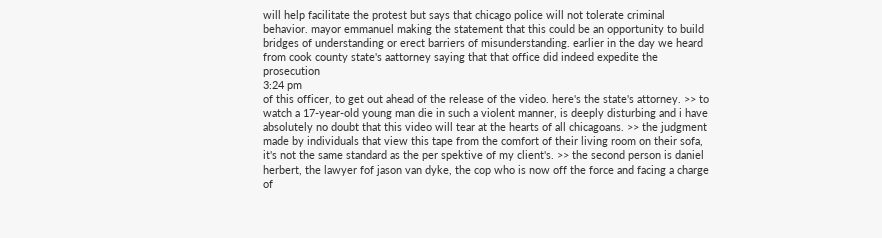will help facilitate the protest but says that chicago police will not tolerate criminal behavior. mayor emmanuel making the statement that this could be an opportunity to build bridges of understanding or erect barriers of misunderstanding. earlier in the day we heard from cook county state's aattorney saying that that office did indeed expedite the prosecution
3:24 pm
of this officer, to get out ahead of the release of the video. here's the state's attorney. >> to watch a 17-year-old young man die in such a violent manner, is deeply disturbing and i have absolutely no doubt that this video will tear at the hearts of all chicagoans. >> the judgment made by individuals that view this tape from the comfort of their living room on their sofa, it's not the same standard as the per spektive of my client's. >> the second person is daniel herbert, the lawyer fof jason van dyke, the cop who is now off the force and facing a charge of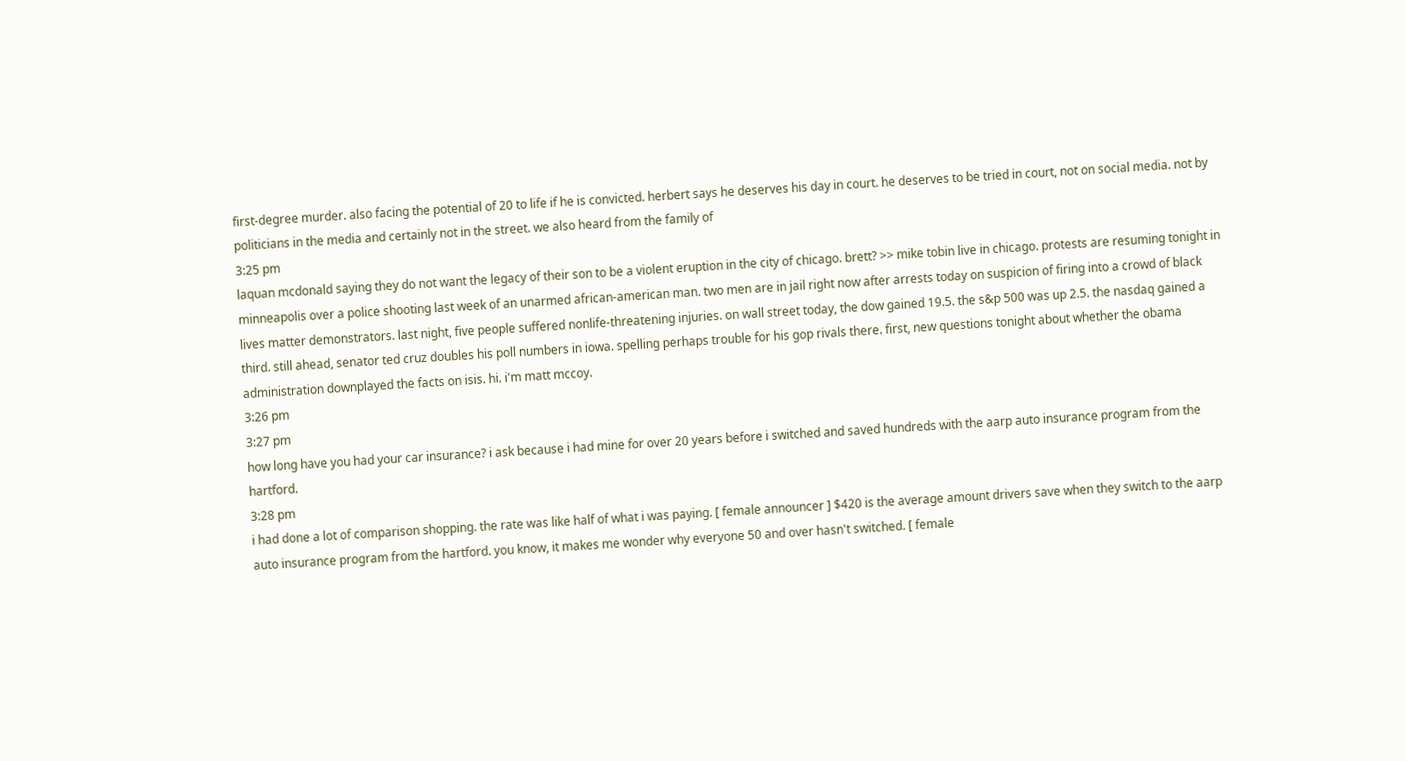first-degree murder. also facing the potential of 20 to life if he is convicted. herbert says he deserves his day in court. he deserves to be tried in court, not on social media. not by politicians in the media and certainly not in the street. we also heard from the family of
3:25 pm
laquan mcdonald saying they do not want the legacy of their son to be a violent eruption in the city of chicago. brett? >> mike tobin live in chicago. protests are resuming tonight in minneapolis over a police shooting last week of an unarmed african-american man. two men are in jail right now after arrests today on suspicion of firing into a crowd of black lives matter demonstrators. last night, five people suffered nonlife-threatening injuries. on wall street today, the dow gained 19.5. the s&p 500 was up 2.5. the nasdaq gained a third. still ahead, senator ted cruz doubles his poll numbers in iowa. spelling perhaps trouble for his gop rivals there. first, new questions tonight about whether the obama administration downplayed the facts on isis. hi. i'm matt mccoy.
3:26 pm
3:27 pm
how long have you had your car insurance? i ask because i had mine for over 20 years before i switched and saved hundreds with the aarp auto insurance program from the hartford.
3:28 pm
i had done a lot of comparison shopping. the rate was like half of what i was paying. [ female announcer ] $420 is the average amount drivers save when they switch to the aarp auto insurance program from the hartford. you know, it makes me wonder why everyone 50 and over hasn't switched. [ female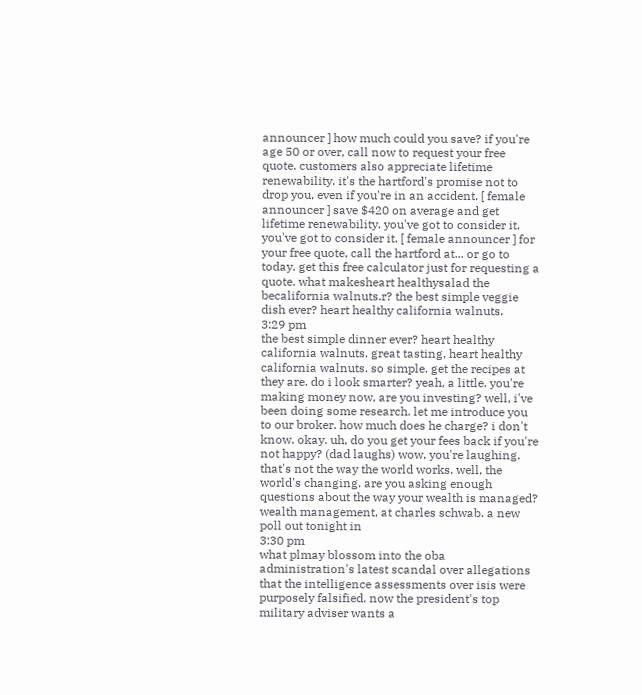announcer ] how much could you save? if you're age 50 or over, call now to request your free quote. customers also appreciate lifetime renewability. it's the hartford's promise not to drop you, even if you're in an accident. [ female announcer ] save $420 on average and get lifetime renewability. you've got to consider it. you've got to consider it. [ female announcer ] for your free quote, call the hartford at... or go to today. get this free calculator just for requesting a quote. what makesheart healthysalad the becalifornia walnuts.r? the best simple veggie dish ever? heart healthy california walnuts.
3:29 pm
the best simple dinner ever? heart healthy california walnuts. great tasting, heart healthy california walnuts. so simple. get the recipes at they are. do i look smarter? yeah, a little. you're making money now, are you investing? well, i've been doing some research. let me introduce you to our broker. how much does he charge? i don't know. okay. uh, do you get your fees back if you're not happy? (dad laughs) wow, you're laughing. that's not the way the world works. well, the world's changing. are you asking enough questions about the way your wealth is managed? wealth management, at charles schwab. a new poll out tonight in
3:30 pm
what plmay blossom into the oba administration's latest scandal over allegations that the intelligence assessments over isis were purposely falsified. now the president's top military adviser wants a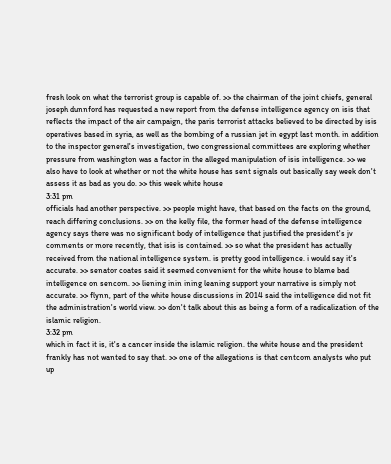fresh look on what the terrorist group is capable of. >> the chairman of the joint chiefs, general joseph dunnford has requested a new report from the defense intelligence agency on isis that reflects the impact of the air campaign, the paris terrorist attacks believed to be directed by isis operatives based in syria, as well as the bombing of a russian jet in egypt last month. in addition to the inspector general's investigation, two congressional committees are exploring whether pressure from washington was a factor in the alleged manipulation of isis intelligence. >> we also have to look at whether or not the white house has sent signals out basically say week don't assess it as bad as you do. >> this week white house
3:31 pm
officials had another perspective. >> people might have, that based on the facts on the ground, reach differing conclusions. >> on the kelly file, the former head of the defense intelligence agency says there was no significant body of intelligence that justified the president's jv comments or more recently, that isis is contained. >> so what the president has actually received from the national intelligence system. is pretty good intelligence. i would say it's accurate. >> senator coates said it seemed convenient for the white house to blame bad intelligence on sencom. >> liening inin ining leaning support your narrative is simply not accurate. >> flynn, part of the white house discussions in 2014 said the intelligence did not fit the administration's world view. >> don't talk about this as being a form of a radicalization of the islamic religion.
3:32 pm
which in fact it is, it's a cancer inside the islamic religion. the white house and the president frankly has not wanted to say that. >> one of the allegations is that centcom analysts who put up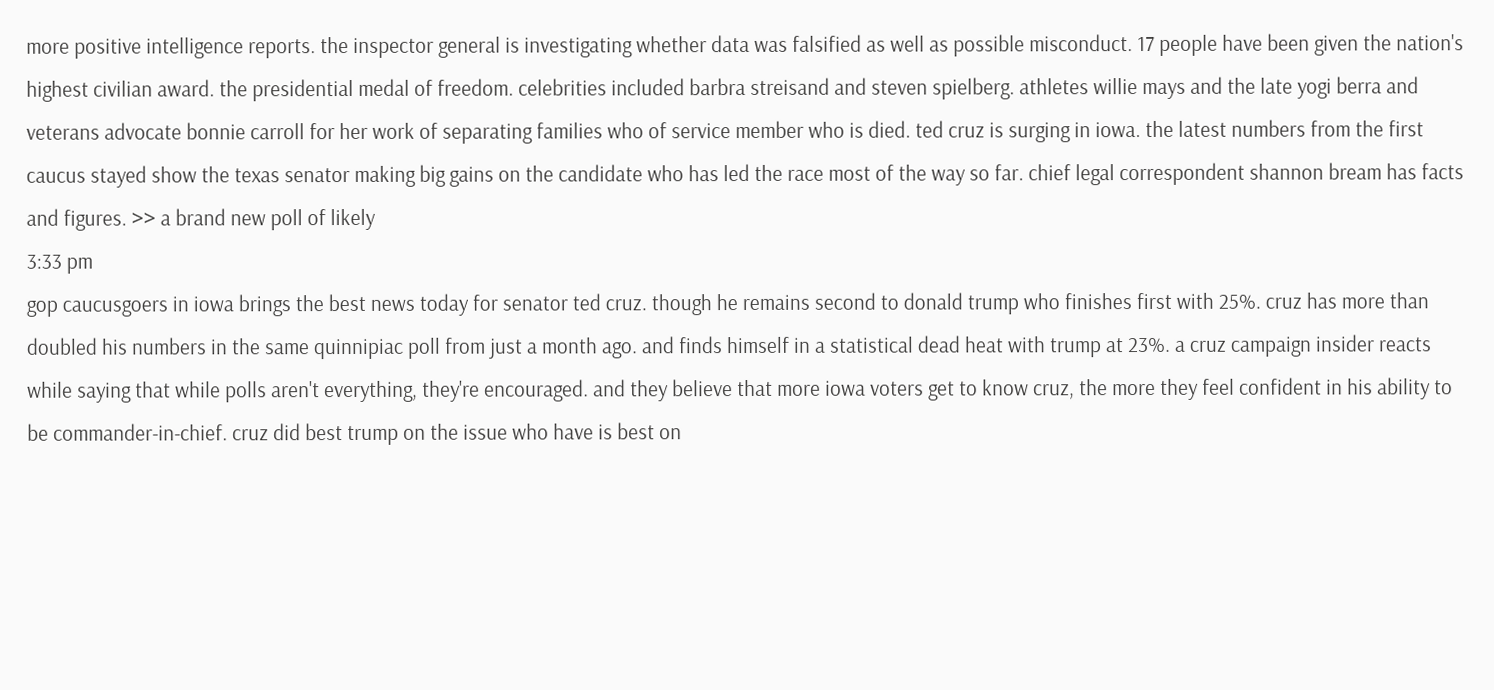more positive intelligence reports. the inspector general is investigating whether data was falsified as well as possible misconduct. 17 people have been given the nation's highest civilian award. the presidential medal of freedom. celebrities included barbra streisand and steven spielberg. athletes willie mays and the late yogi berra and veterans advocate bonnie carroll for her work of separating families who of service member who is died. ted cruz is surging in iowa. the latest numbers from the first caucus stayed show the texas senator making big gains on the candidate who has led the race most of the way so far. chief legal correspondent shannon bream has facts and figures. >> a brand new poll of likely
3:33 pm
gop caucusgoers in iowa brings the best news today for senator ted cruz. though he remains second to donald trump who finishes first with 25%. cruz has more than doubled his numbers in the same quinnipiac poll from just a month ago. and finds himself in a statistical dead heat with trump at 23%. a cruz campaign insider reacts while saying that while polls aren't everything, they're encouraged. and they believe that more iowa voters get to know cruz, the more they feel confident in his ability to be commander-in-chief. cruz did best trump on the issue who have is best on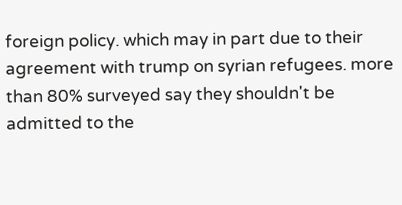foreign policy. which may in part due to their agreement with trump on syrian refugees. more than 80% surveyed say they shouldn't be admitted to the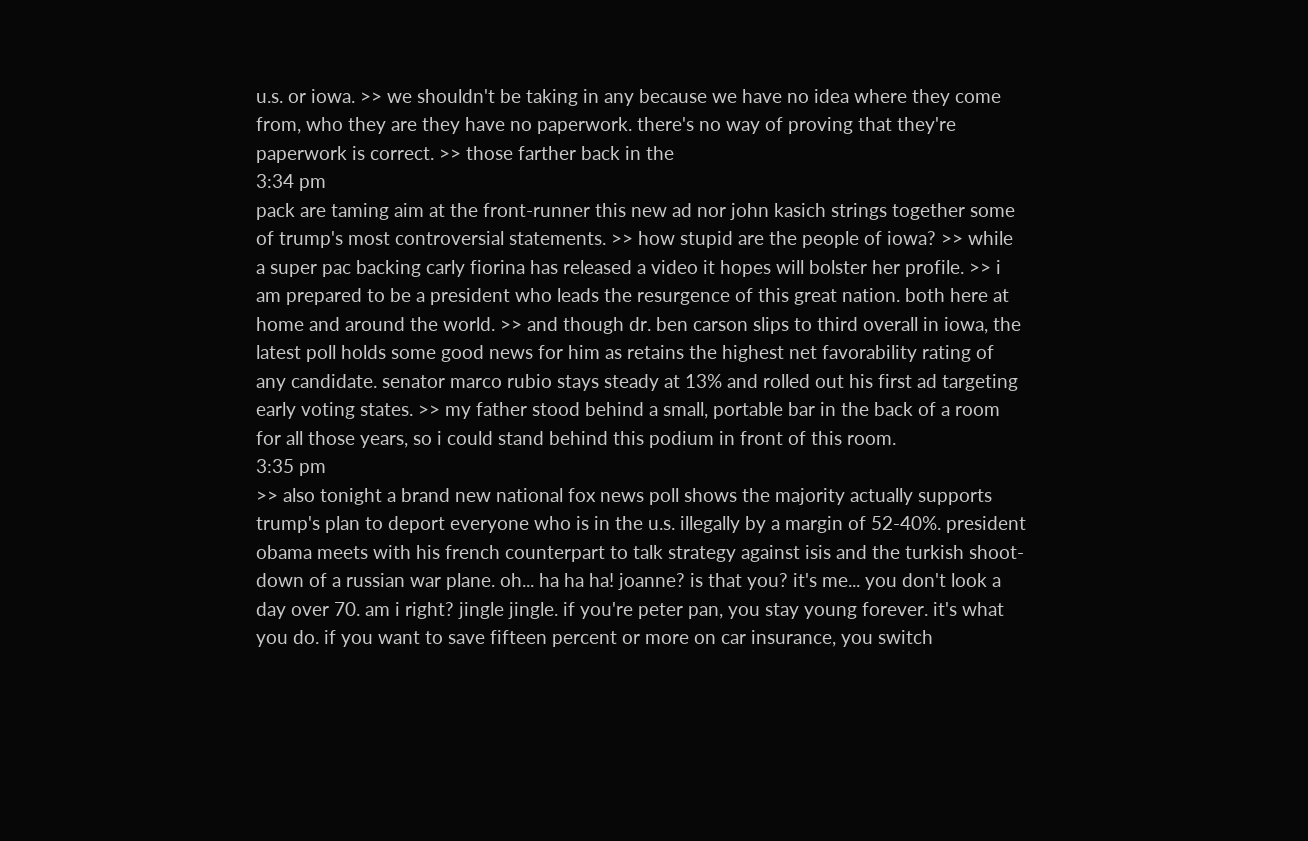u.s. or iowa. >> we shouldn't be taking in any because we have no idea where they come from, who they are they have no paperwork. there's no way of proving that they're paperwork is correct. >> those farther back in the
3:34 pm
pack are taming aim at the front-runner this new ad nor john kasich strings together some of trump's most controversial statements. >> how stupid are the people of iowa? >> while a super pac backing carly fiorina has released a video it hopes will bolster her profile. >> i am prepared to be a president who leads the resurgence of this great nation. both here at home and around the world. >> and though dr. ben carson slips to third overall in iowa, the latest poll holds some good news for him as retains the highest net favorability rating of any candidate. senator marco rubio stays steady at 13% and rolled out his first ad targeting early voting states. >> my father stood behind a small, portable bar in the back of a room for all those years, so i could stand behind this podium in front of this room.
3:35 pm
>> also tonight a brand new national fox news poll shows the majority actually supports trump's plan to deport everyone who is in the u.s. illegally by a margin of 52-40%. president obama meets with his french counterpart to talk strategy against isis and the turkish shoot-down of a russian war plane. oh... ha ha ha! joanne? is that you? it's me... you don't look a day over 70. am i right? jingle jingle. if you're peter pan, you stay young forever. it's what you do. if you want to save fifteen percent or more on car insurance, you switch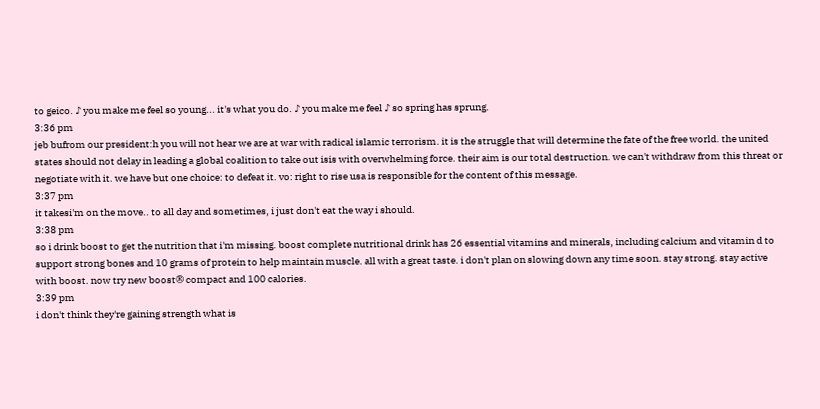to geico. ♪ you make me feel so young... it's what you do. ♪ you make me feel ♪ so spring has sprung.
3:36 pm
jeb bufrom our president:h you will not hear we are at war with radical islamic terrorism. it is the struggle that will determine the fate of the free world. the united states should not delay in leading a global coalition to take out isis with overwhelming force. their aim is our total destruction. we can't withdraw from this threat or negotiate with it. we have but one choice: to defeat it. vo: right to rise usa is responsible for the content of this message.
3:37 pm
it takesi'm on the move.. to all day and sometimes, i just don't eat the way i should.
3:38 pm
so i drink boost to get the nutrition that i'm missing. boost complete nutritional drink has 26 essential vitamins and minerals, including calcium and vitamin d to support strong bones and 10 grams of protein to help maintain muscle. all with a great taste. i don't plan on slowing down any time soon. stay strong. stay active with boost. now try new boost® compact and 100 calories.
3:39 pm
i don't think they're gaining strength what is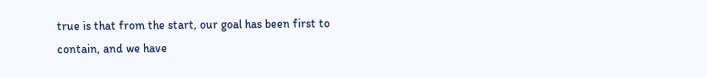true is that from the start, our goal has been first to contain, and we have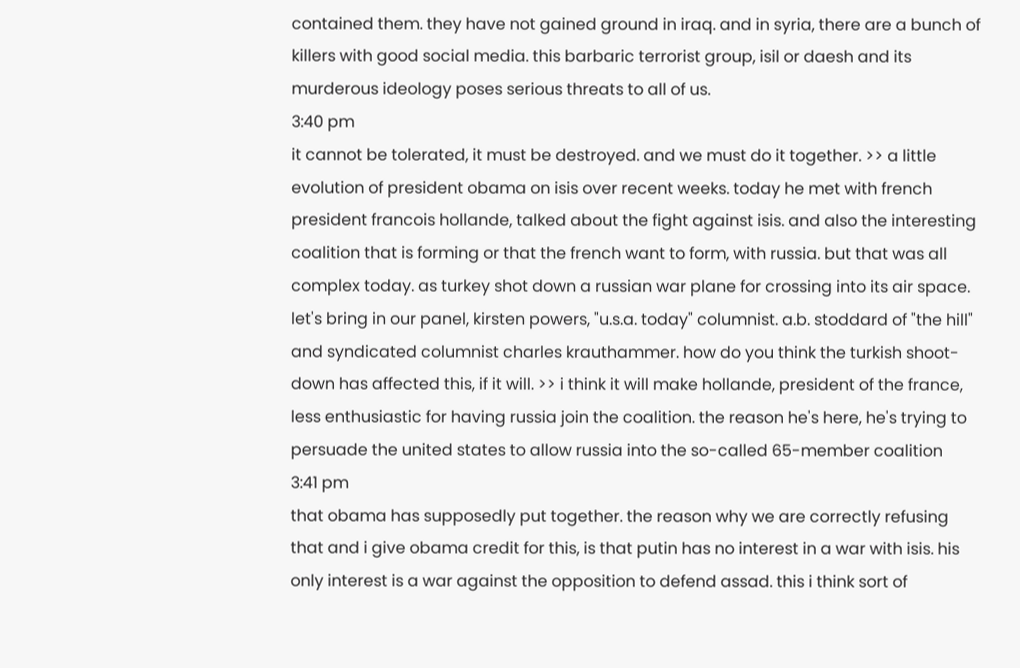contained them. they have not gained ground in iraq. and in syria, there are a bunch of killers with good social media. this barbaric terrorist group, isil or daesh and its murderous ideology poses serious threats to all of us.
3:40 pm
it cannot be tolerated, it must be destroyed. and we must do it together. >> a little evolution of president obama on isis over recent weeks. today he met with french president francois hollande, talked about the fight against isis. and also the interesting coalition that is forming or that the french want to form, with russia. but that was all complex today. as turkey shot down a russian war plane for crossing into its air space. let's bring in our panel, kirsten powers, "u.s.a. today" columnist. a.b. stoddard of "the hill" and syndicated columnist charles krauthammer. how do you think the turkish shoot-down has affected this, if it will. >> i think it will make hollande, president of the france, less enthusiastic for having russia join the coalition. the reason he's here, he's trying to persuade the united states to allow russia into the so-called 65-member coalition
3:41 pm
that obama has supposedly put together. the reason why we are correctly refusing that and i give obama credit for this, is that putin has no interest in a war with isis. his only interest is a war against the opposition to defend assad. this i think sort of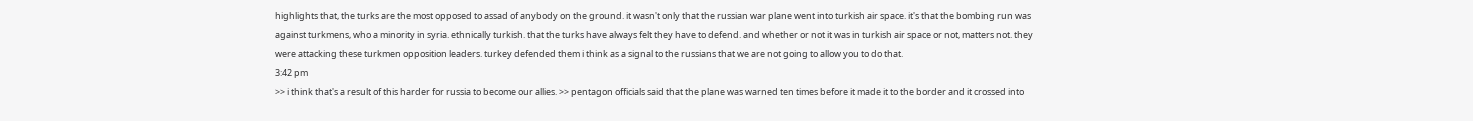highlights that, the turks are the most opposed to assad of anybody on the ground. it wasn't only that the russian war plane went into turkish air space. it's that the bombing run was against turkmens, who a minority in syria. ethnically turkish. that the turks have always felt they have to defend. and whether or not it was in turkish air space or not, matters not. they were attacking these turkmen opposition leaders. turkey defended them i think as a signal to the russians that we are not going to allow you to do that.
3:42 pm
>> i think that's a result of this harder for russia to become our allies. >> pentagon officials said that the plane was warned ten times before it made it to the border and it crossed into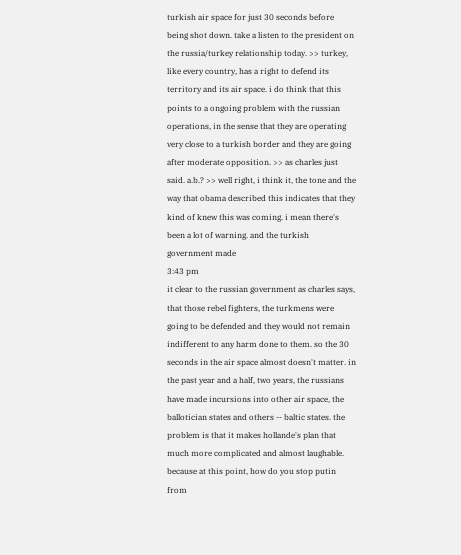turkish air space for just 30 seconds before being shot down. take a listen to the president on the russia/turkey relationship today. >> turkey, like every country, has a right to defend its territory and its air space. i do think that this points to a ongoing problem with the russian operations, in the sense that they are operating very close to a turkish border and they are going after moderate opposition. >> as charles just said. a.b.? >> well right, i think it, the tone and the way that obama described this indicates that they kind of knew this was coming. i mean there's been a lot of warning. and the turkish government made
3:43 pm
it clear to the russian government as charles says, that those rebel fighters, the turkmens were going to be defended and they would not remain indifferent to any harm done to them. so the 30 seconds in the air space almost doesn't matter. in the past year and a half, two years, the russians have made incursions into other air space, the ballotician states and others -- baltic states. the problem is that it makes hollande's plan that much more complicated and almost laughable. because at this point, how do you stop putin from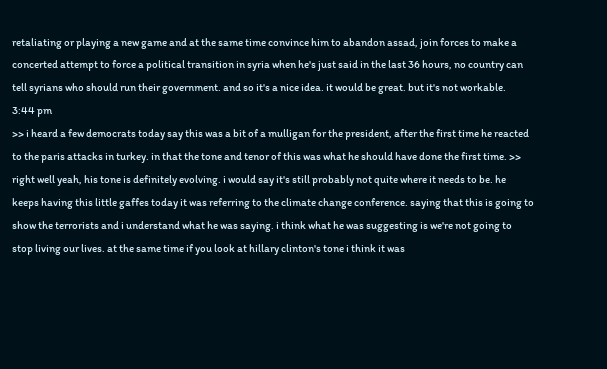retaliating or playing a new game and at the same time convince him to abandon assad, join forces to make a concerted attempt to force a political transition in syria when he's just said in the last 36 hours, no country can tell syrians who should run their government. and so it's a nice idea. it would be great. but it's not workable.
3:44 pm
>> i heard a few democrats today say this was a bit of a mulligan for the president, after the first time he reacted to the paris attacks in turkey. in that the tone and tenor of this was what he should have done the first time. >> right well yeah, his tone is definitely evolving. i would say it's still probably not quite where it needs to be. he keeps having this little gaffes today it was referring to the climate change conference. saying that this is going to show the terrorists and i understand what he was saying. i think what he was suggesting is we're not going to stop living our lives. at the same time if you look at hillary clinton's tone i think it was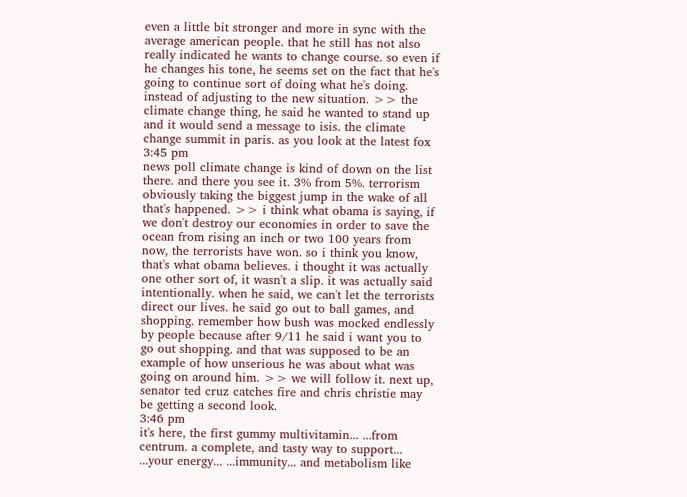even a little bit stronger and more in sync with the average american people. that he still has not also really indicated he wants to change course. so even if he changes his tone, he seems set on the fact that he's going to continue sort of doing what he's doing. instead of adjusting to the new situation. >> the climate change thing, he said he wanted to stand up and it would send a message to isis. the climate change summit in paris. as you look at the latest fox
3:45 pm
news poll climate change is kind of down on the list there. and there you see it. 3% from 5%. terrorism obviously taking the biggest jump in the wake of all that's happened. >> i think what obama is saying, if we don't destroy our economies in order to save the ocean from rising an inch or two 100 years from now, the terrorists have won. so i think you know, that's what obama believes. i thought it was actually one other sort of, it wasn't a slip. it was actually said intentionally. when he said, we can't let the terrorists direct our lives. he said go out to ball games, and shopping. remember how bush was mocked endlessly by people because after 9/11 he said i want you to go out shopping. and that was supposed to be an example of how unserious he was about what was going on around him. >> we will follow it. next up, senator ted cruz catches fire and chris christie may be getting a second look.
3:46 pm
it's here, the first gummy multivitamin... ...from centrum. a complete, and tasty way to support... ...your energy... ...immunity... and metabolism like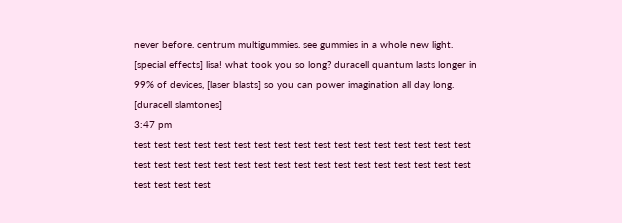never before. centrum multigummies. see gummies in a whole new light. [special effects] lisa! what took you so long? duracell quantum lasts longer in 99% of devices, [laser blasts] so you can power imagination all day long. [duracell slamtones]
3:47 pm
test test test test test test test test test test test test test test test test test test test test test test test test test test test test test test test test test test test test test test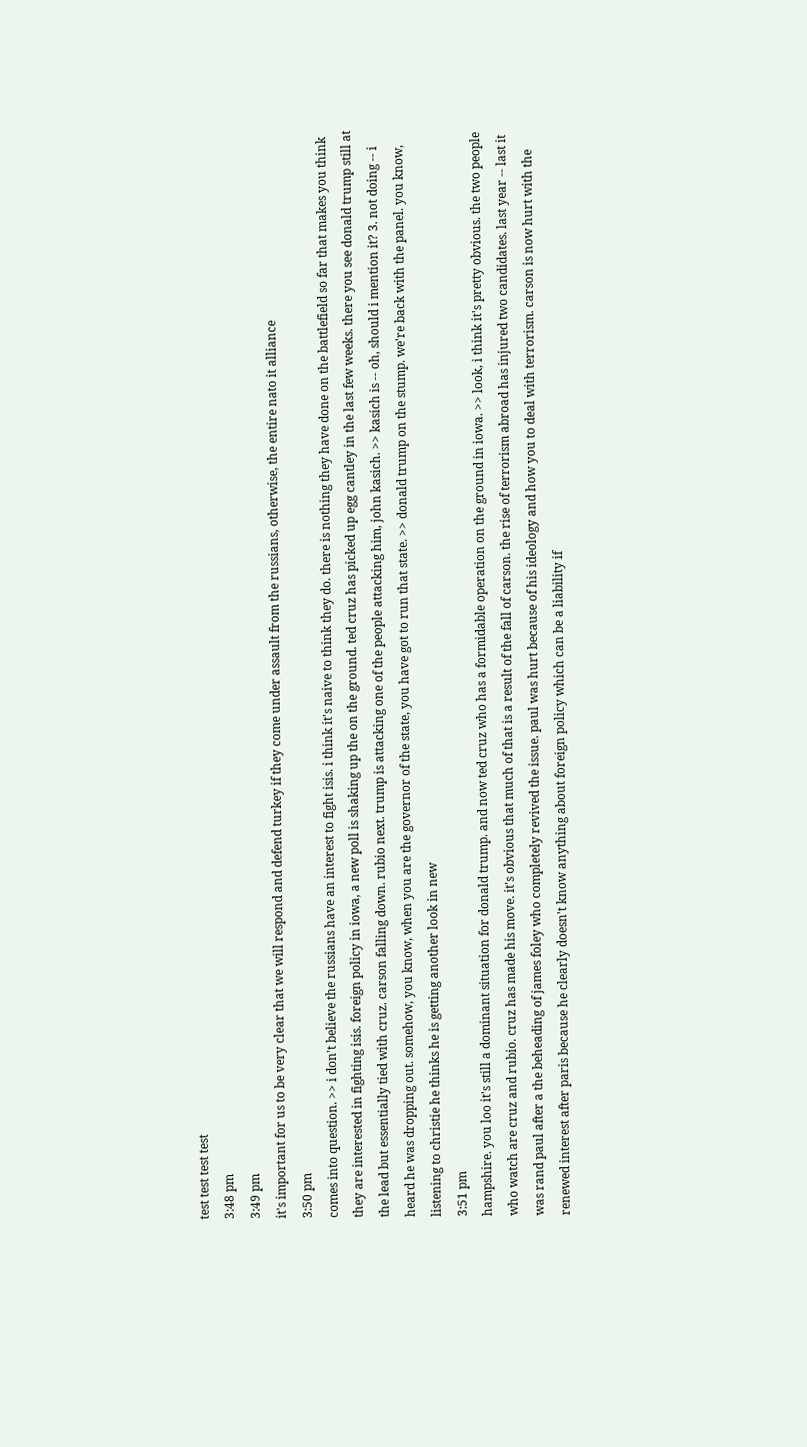test test test test
3:48 pm
3:49 pm
it's important for us to be very clear that we will respond and defend turkey if they come under assault from the russians, otherwise, the entire nato it alliance
3:50 pm
comes into question. >> i don't believe the russians have an interest to fight isis. i think it's naive to think they do. there is nothing they have done on the battlefield so far that makes you think they are interested in fighting isis. foreign policy in iowa, a new poll is shaking up the on the ground. ted cruz has picked up egg cantley in the last few weeks. there you see donald trump still at the lead but essentially tied with cruz. carson falling down. rubio next. trump is attacking one of the people attacking him, john kasich. >> kasich is -- oh, should i mention it? 3. not doing -- i heard he was dropping out. somehow, you know, when you are the governor of the state, you have got to run that state. >> donald trump on the stump. we're back with the panel. you know, listening to christie he thinks he is getting another look in new
3:51 pm
hampshire. you loo it's still a dominant situation for donald trump. and now ted cruz who has a formidable operation on the ground in iowa. >> look, i think it's pretty obvious. the two people who watch are cruz and rubio. cruz has made his move. it's obvious that much of that is a result of the fall of carson. the rise of terrorism abroad has injured two candidates. last year -- last it was rand paul after a the beheading of james foley who completely revived the issue. paul was hurt because of his ideology and how you to deal with terrorism. carson is now hurt with the renewed interest after paris because he clearly doesn't know anything about foreign policy which can be a liability if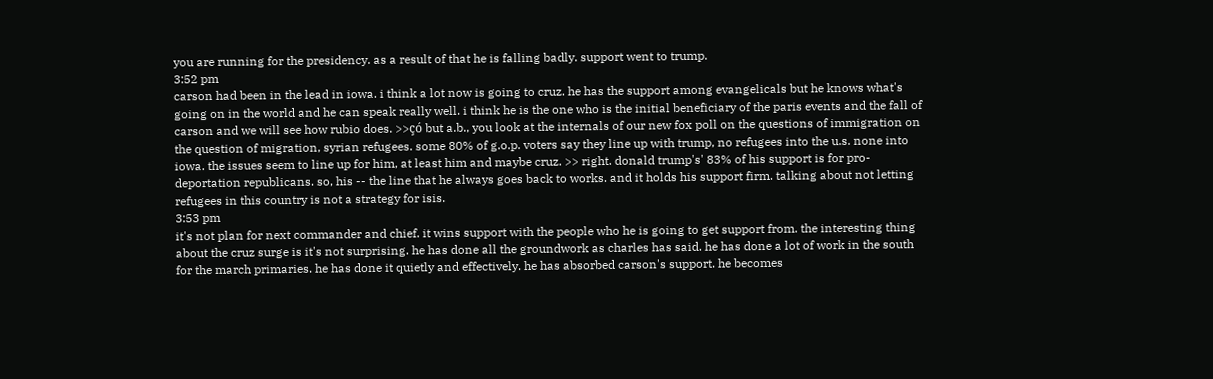you are running for the presidency. as a result of that he is falling badly. support went to trump.
3:52 pm
carson had been in the lead in iowa. i think a lot now is going to cruz. he has the support among evangelicals but he knows what's going on in the world and he can speak really well. i think he is the one who is the initial beneficiary of the paris events and the fall of carson and we will see how rubio does. >>çó but a.b., you look at the internals of our new fox poll on the questions of immigration on the question of migration, syrian refugees. some 80% of g.o.p. voters say they line up with trump, no refugees into the u.s. none into iowa. the issues seem to line up for him, at least him and maybe cruz. >> right. donald trump's' 83% of his support is for pro-deportation republicans. so, his -- the line that he always goes back to works. and it holds his support firm. talking about not letting refugees in this country is not a strategy for isis.
3:53 pm
it's not plan for next commander and chief. it wins support with the people who he is going to get support from. the interesting thing about the cruz surge is it's not surprising. he has done all the groundwork as charles has said. he has done a lot of work in the south for the march primaries. he has done it quietly and effectively. he has absorbed carson's support. he becomes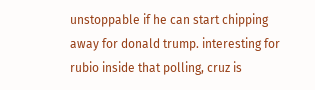unstoppable if he can start chipping away for donald trump. interesting for rubio inside that polling, cruz is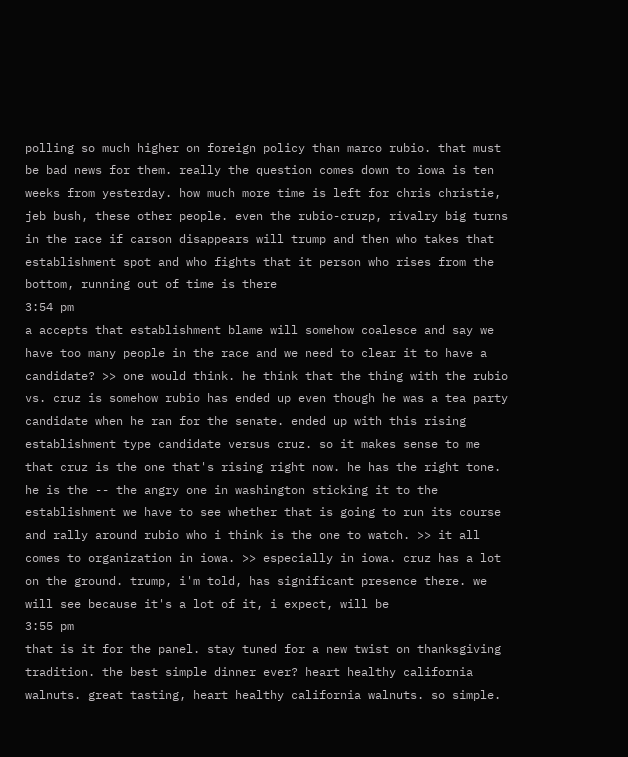polling so much higher on foreign policy than marco rubio. that must be bad news for them. really the question comes down to iowa is ten weeks from yesterday. how much more time is left for chris christie, jeb bush, these other people. even the rubio-cruzp, rivalry big turns in the race if carson disappears will trump and then who takes that establishment spot and who fights that it person who rises from the bottom, running out of time is there
3:54 pm
a accepts that establishment blame will somehow coalesce and say we have too many people in the race and we need to clear it to have a candidate? >> one would think. he think that the thing with the rubio vs. cruz is somehow rubio has ended up even though he was a tea party candidate when he ran for the senate. ended up with this rising establishment type candidate versus cruz. so it makes sense to me that cruz is the one that's rising right now. he has the right tone. he is the -- the angry one in washington sticking it to the establishment we have to see whether that is going to run its course and rally around rubio who i think is the one to watch. >> it all comes to organization in iowa. >> especially in iowa. cruz has a lot on the ground. trump, i'm told, has significant presence there. we will see because it's a lot of it, i expect, will be
3:55 pm
that is it for the panel. stay tuned for a new twist on thanksgiving tradition. the best simple dinner ever? heart healthy california walnuts. great tasting, heart healthy california walnuts. so simple.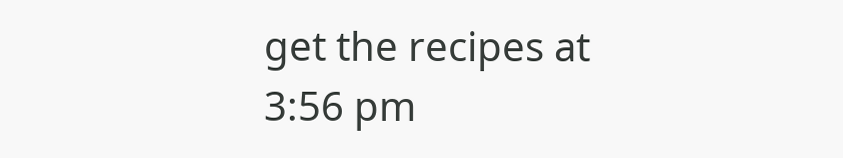get the recipes at
3:56 pm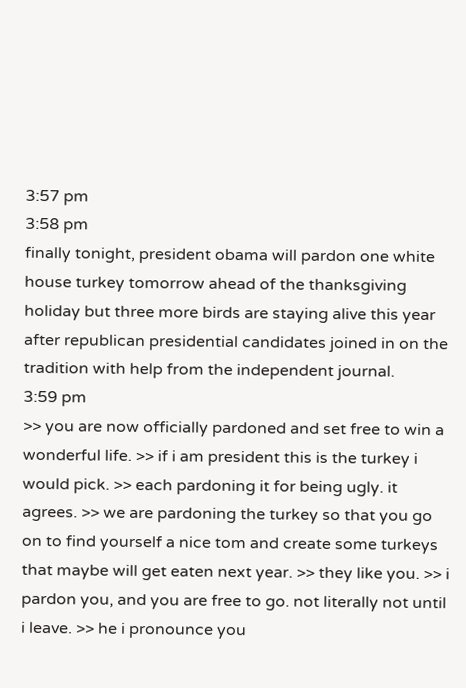3:57 pm
3:58 pm
finally tonight, president obama will pardon one white house turkey tomorrow ahead of the thanksgiving holiday but three more birds are staying alive this year after republican presidential candidates joined in on the tradition with help from the independent journal.
3:59 pm
>> you are now officially pardoned and set free to win a wonderful life. >> if i am president this is the turkey i would pick. >> each pardoning it for being ugly. it agrees. >> we are pardoning the turkey so that you go on to find yourself a nice tom and create some turkeys that maybe will get eaten next year. >> they like you. >> i pardon you, and you are free to go. not literally not until i leave. >> he i pronounce you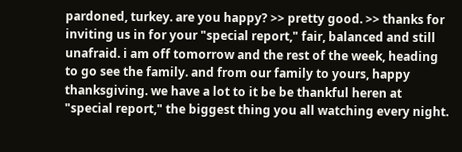pardoned, turkey. are you happy? >> pretty good. >> thanks for inviting us in for your "special report," fair, balanced and still unafraid. i am off tomorrow and the rest of the week, heading to go see the family. and from our family to yours, happy thanksgiving. we have a lot to it be be thankful heren at "special report," the biggest thing you all watching every night.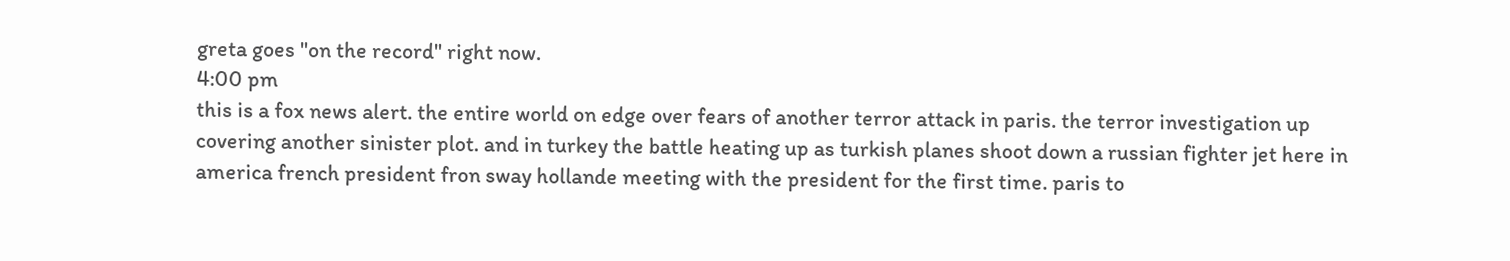greta goes "on the record" right now.
4:00 pm
this is a fox news alert. the entire world on edge over fears of another terror attack in paris. the terror investigation up covering another sinister plot. and in turkey the battle heating up as turkish planes shoot down a russian fighter jet here in america french president fron sway hollande meeting with the president for the first time. paris to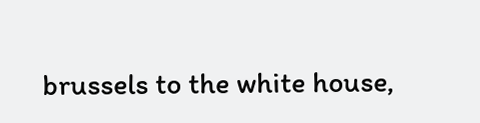brussels to the white house,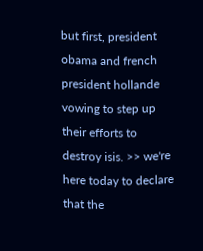but first, president obama and french president hollande vowing to step up their efforts to destroy isis. >> we're here today to declare that the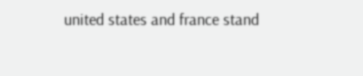united states and france stand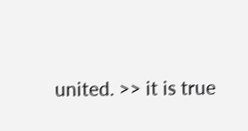united. >> it is true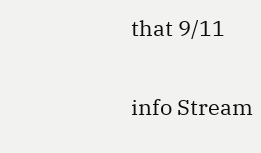that 9/11


info Stream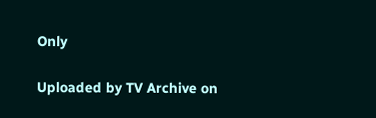Only

Uploaded by TV Archive on